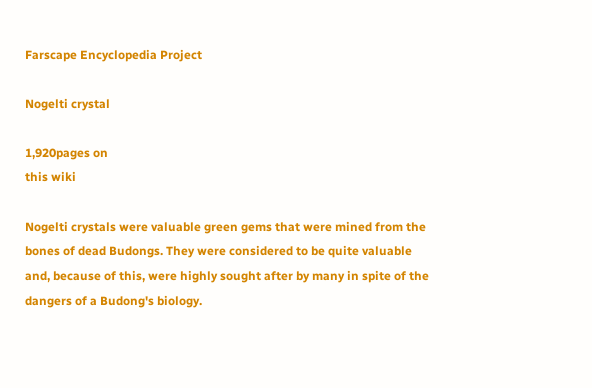Farscape Encyclopedia Project

Nogelti crystal

1,920pages on
this wiki

Nogelti crystals were valuable green gems that were mined from the bones of dead Budongs. They were considered to be quite valuable and, because of this, were highly sought after by many in spite of the dangers of a Budong's biology.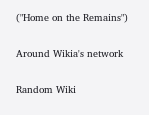("Home on the Remains")

Around Wikia's network

Random Wiki